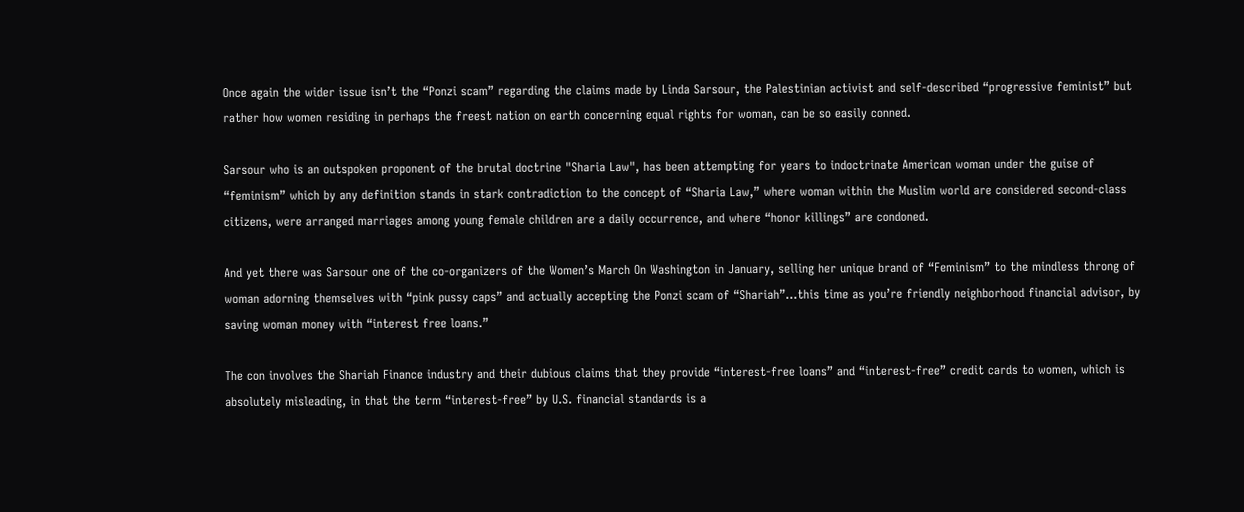Once again the wider issue isn’t the “Ponzi scam” regarding the claims made by Linda Sarsour, the Palestinian activist and self-described “progressive feminist” but rather how women residing in perhaps the freest nation on earth concerning equal rights for woman, can be so easily conned.

Sarsour who is an outspoken proponent of the brutal doctrine "Sharia Law", has been attempting for years to indoctrinate American woman under the guise of “feminism” which by any definition stands in stark contradiction to the concept of “Sharia Law,” where woman within the Muslim world are considered second-class citizens, were arranged marriages among young female children are a daily occurrence, and where “honor killings” are condoned.

And yet there was Sarsour one of the co-organizers of the Women’s March On Washington in January, selling her unique brand of “Feminism” to the mindless throng of woman adorning themselves with “pink pussy caps” and actually accepting the Ponzi scam of “Shariah”…this time as you’re friendly neighborhood financial advisor, by saving woman money with “interest free loans.”

The con involves the Shariah Finance industry and their dubious claims that they provide “interest-free loans” and “interest-free” credit cards to women, which is absolutely misleading, in that the term “interest-free” by U.S. financial standards is a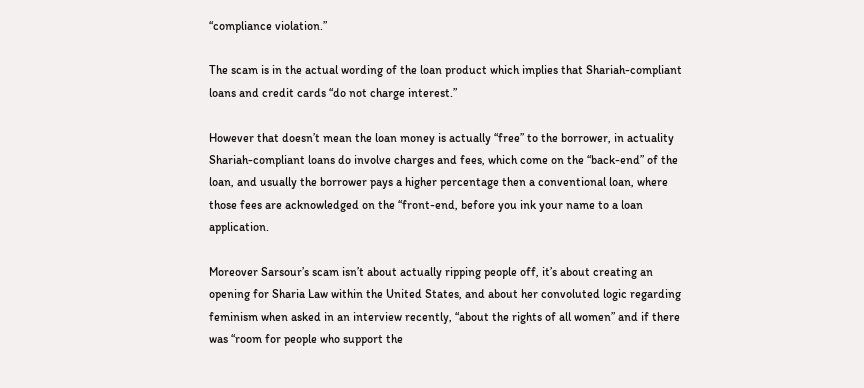“compliance violation.”

The scam is in the actual wording of the loan product which implies that Shariah-compliant loans and credit cards “do not charge interest.”

However that doesn’t mean the loan money is actually “free” to the borrower, in actuality Shariah-compliant loans do involve charges and fees, which come on the “back-end” of the loan, and usually the borrower pays a higher percentage then a conventional loan, where those fees are acknowledged on the “front-end, before you ink your name to a loan application.

Moreover Sarsour’s scam isn’t about actually ripping people off, it’s about creating an opening for Sharia Law within the United States, and about her convoluted logic regarding feminism when asked in an interview recently, “about the rights of all women” and if there was “room for people who support the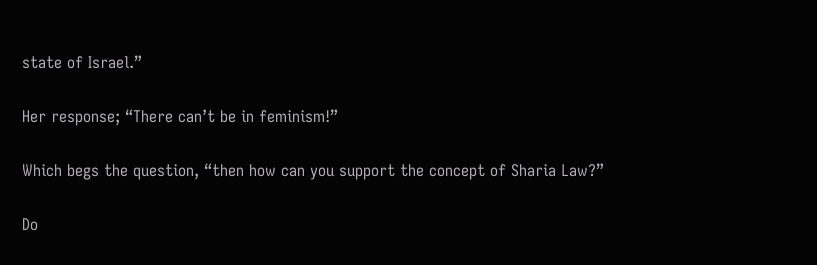state of Israel.”

Her response; “There can’t be in feminism!”

Which begs the question, “then how can you support the concept of Sharia Law?”

Do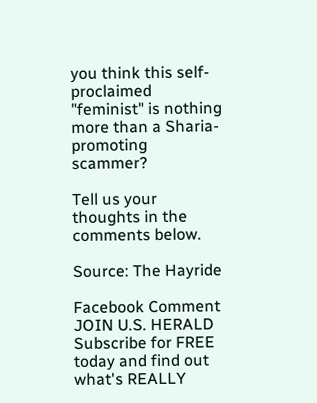you think this self-proclaimed "feminist" is nothing more than a Sharia-promoting scammer?

Tell us your thoughts in the comments below.

Source: The Hayride

Facebook Comment
JOIN U.S. HERALD Subscribe for FREE today and find out what's REALLY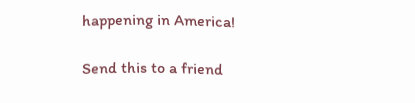happening in America!

Send this to a friend